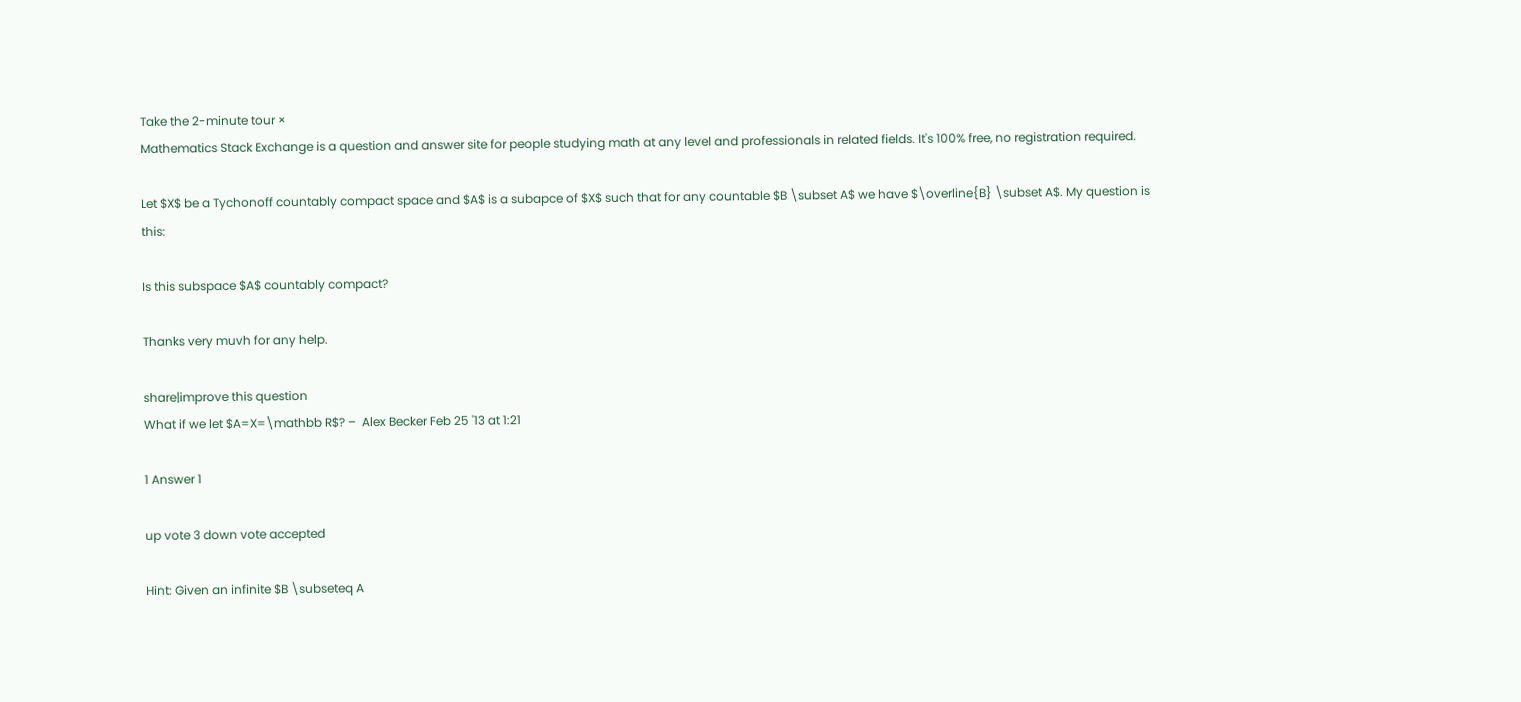Take the 2-minute tour ×
Mathematics Stack Exchange is a question and answer site for people studying math at any level and professionals in related fields. It's 100% free, no registration required.

Let $X$ be a Tychonoff countably compact space and $A$ is a subapce of $X$ such that for any countable $B \subset A$ we have $\overline{B} \subset A$. My question is this:

Is this subspace $A$ countably compact?

Thanks very muvh for any help.

share|improve this question
What if we let $A=X=\mathbb R$? –  Alex Becker Feb 25 '13 at 1:21

1 Answer 1

up vote 3 down vote accepted

Hint: Given an infinite $B \subseteq A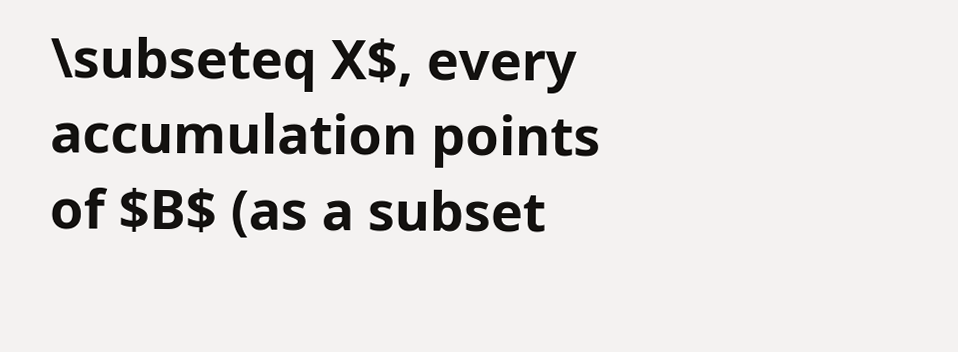\subseteq X$, every accumulation points of $B$ (as a subset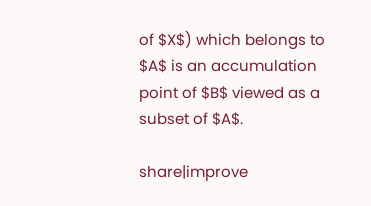of $X$) which belongs to $A$ is an accumulation point of $B$ viewed as a subset of $A$.

share|improve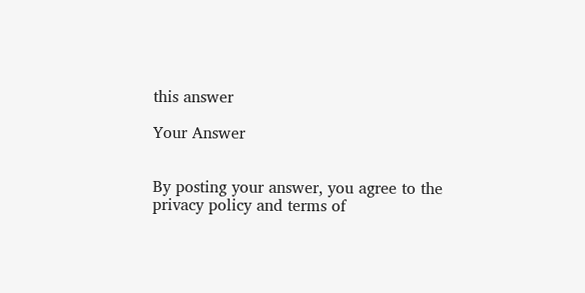this answer

Your Answer


By posting your answer, you agree to the privacy policy and terms of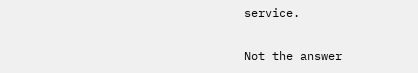service.

Not the answer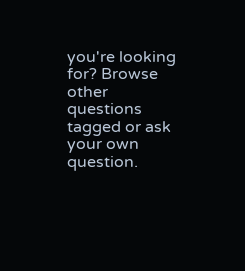you're looking for? Browse other questions tagged or ask your own question.